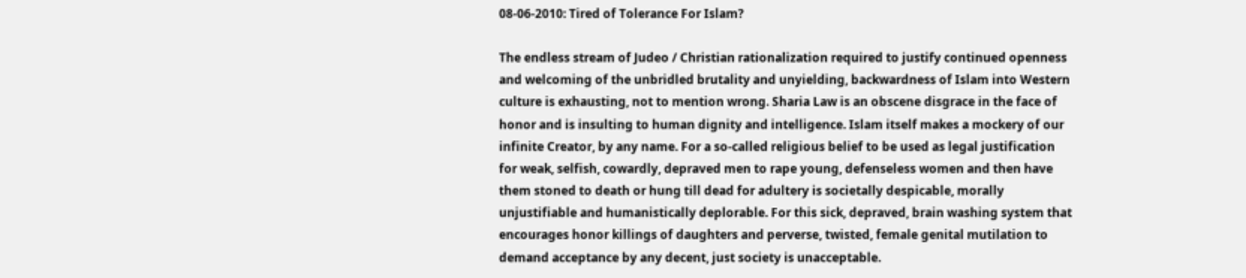08-06-2010: Tired of Tolerance For Islam?

The endless stream of Judeo / Christian rationalization required to justify continued openness and welcoming of the unbridled brutality and unyielding, backwardness of Islam into Western culture is exhausting, not to mention wrong. Sharia Law is an obscene disgrace in the face of honor and is insulting to human dignity and intelligence. Islam itself makes a mockery of our infinite Creator, by any name. For a so-called religious belief to be used as legal justification for weak, selfish, cowardly, depraved men to rape young, defenseless women and then have them stoned to death or hung till dead for adultery is societally despicable, morally unjustifiable and humanistically deplorable. For this sick, depraved, brain washing system that encourages honor killings of daughters and perverse, twisted, female genital mutilation to demand acceptance by any decent, just society is unacceptable.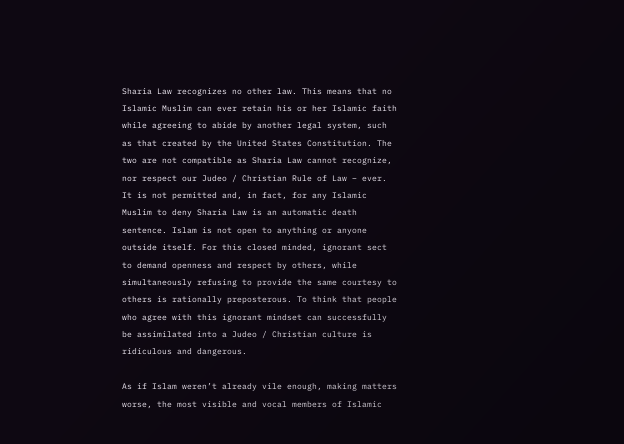Sharia Law recognizes no other law. This means that no Islamic Muslim can ever retain his or her Islamic faith while agreeing to abide by another legal system, such as that created by the United States Constitution. The two are not compatible as Sharia Law cannot recognize, nor respect our Judeo / Christian Rule of Law – ever. It is not permitted and, in fact, for any Islamic Muslim to deny Sharia Law is an automatic death sentence. Islam is not open to anything or anyone outside itself. For this closed minded, ignorant sect to demand openness and respect by others, while simultaneously refusing to provide the same courtesy to others is rationally preposterous. To think that people who agree with this ignorant mindset can successfully be assimilated into a Judeo / Christian culture is ridiculous and dangerous.

As if Islam weren’t already vile enough, making matters worse, the most visible and vocal members of Islamic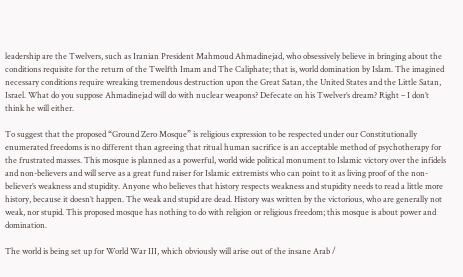leadership are the Twelvers, such as Iranian President Mahmoud Ahmadinejad, who obsessively believe in bringing about the conditions requisite for the return of the Twelfth Imam and The Caliphate; that is, world domination by Islam. The imagined necessary conditions require wreaking tremendous destruction upon the Great Satan, the United States and the Little Satan, Israel. What do you suppose Ahmadinejad will do with nuclear weapons? Defecate on his Twelver’s dream? Right – I don’t think he will either.

To suggest that the proposed “Ground Zero Mosque” is religious expression to be respected under our Constitutionally enumerated freedoms is no different than agreeing that ritual human sacrifice is an acceptable method of psychotherapy for the frustrated masses. This mosque is planned as a powerful, world wide political monument to Islamic victory over the infidels and non-believers and will serve as a great fund raiser for Islamic extremists who can point to it as living proof of the non-believer’s weakness and stupidity. Anyone who believes that history respects weakness and stupidity needs to read a little more history, because it doesn’t happen. The weak and stupid are dead. History was written by the victorious, who are generally not weak, nor stupid. This proposed mosque has nothing to do with religion or religious freedom; this mosque is about power and domination.

The world is being set up for World War III, which obviously will arise out of the insane Arab /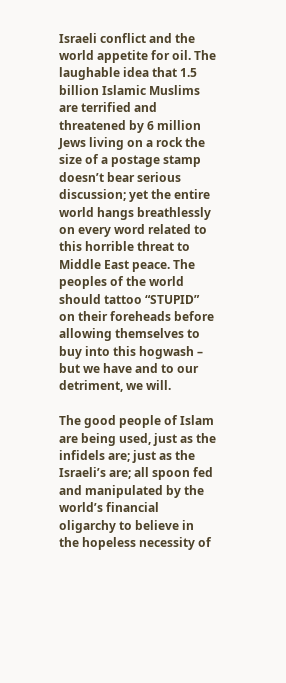Israeli conflict and the world appetite for oil. The laughable idea that 1.5 billion Islamic Muslims are terrified and threatened by 6 million Jews living on a rock the size of a postage stamp doesn’t bear serious discussion; yet the entire world hangs breathlessly on every word related to this horrible threat to Middle East peace. The peoples of the world should tattoo “STUPID” on their foreheads before allowing themselves to buy into this hogwash – but we have and to our detriment, we will.

The good people of Islam are being used, just as the infidels are; just as the Israeli’s are; all spoon fed and manipulated by the world’s financial oligarchy to believe in the hopeless necessity of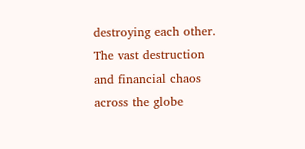destroying each other. The vast destruction and financial chaos across the globe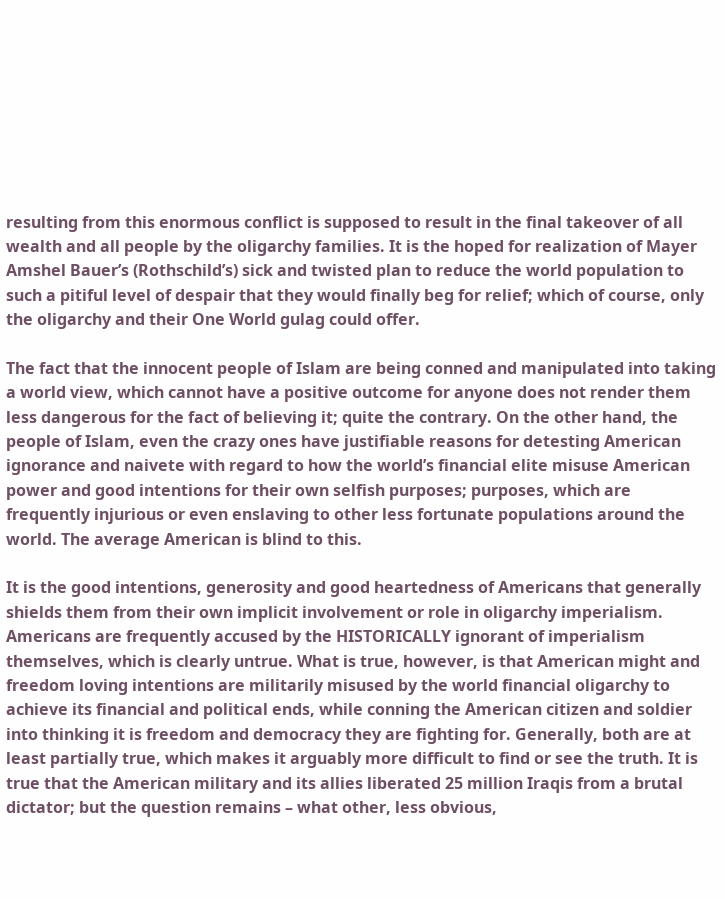resulting from this enormous conflict is supposed to result in the final takeover of all wealth and all people by the oligarchy families. It is the hoped for realization of Mayer Amshel Bauer’s (Rothschild’s) sick and twisted plan to reduce the world population to such a pitiful level of despair that they would finally beg for relief; which of course, only the oligarchy and their One World gulag could offer.

The fact that the innocent people of Islam are being conned and manipulated into taking a world view, which cannot have a positive outcome for anyone does not render them less dangerous for the fact of believing it; quite the contrary. On the other hand, the people of Islam, even the crazy ones have justifiable reasons for detesting American ignorance and naivete with regard to how the world’s financial elite misuse American power and good intentions for their own selfish purposes; purposes, which are frequently injurious or even enslaving to other less fortunate populations around the world. The average American is blind to this.

It is the good intentions, generosity and good heartedness of Americans that generally shields them from their own implicit involvement or role in oligarchy imperialism. Americans are frequently accused by the HISTORICALLY ignorant of imperialism themselves, which is clearly untrue. What is true, however, is that American might and freedom loving intentions are militarily misused by the world financial oligarchy to achieve its financial and political ends, while conning the American citizen and soldier into thinking it is freedom and democracy they are fighting for. Generally, both are at least partially true, which makes it arguably more difficult to find or see the truth. It is true that the American military and its allies liberated 25 million Iraqis from a brutal dictator; but the question remains – what other, less obvious,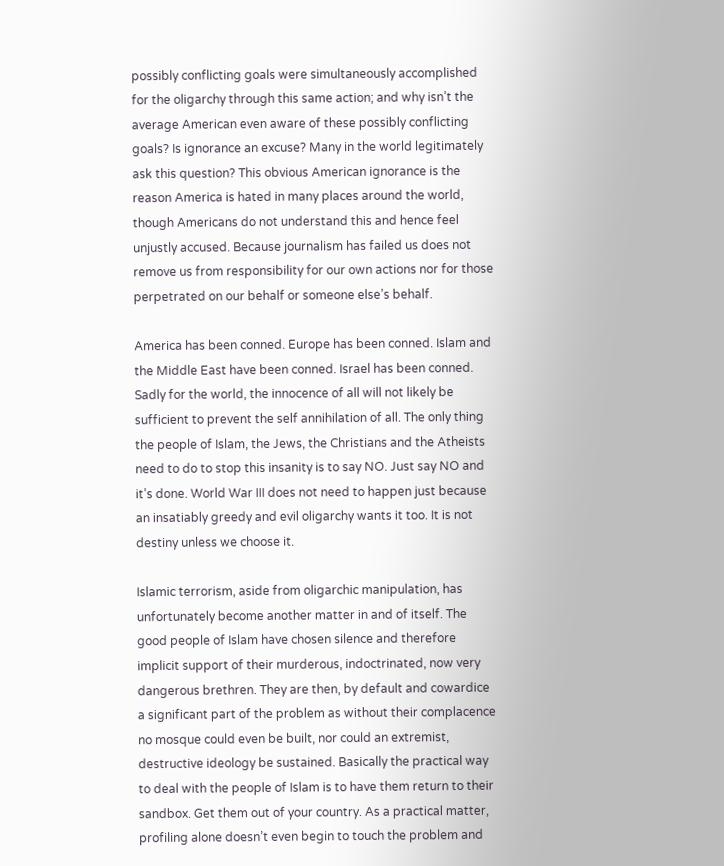possibly conflicting goals were simultaneously accomplished for the oligarchy through this same action; and why isn’t the average American even aware of these possibly conflicting goals? Is ignorance an excuse? Many in the world legitimately ask this question? This obvious American ignorance is the reason America is hated in many places around the world, though Americans do not understand this and hence feel unjustly accused. Because journalism has failed us does not remove us from responsibility for our own actions nor for those perpetrated on our behalf or someone else’s behalf.

America has been conned. Europe has been conned. Islam and the Middle East have been conned. Israel has been conned. Sadly for the world, the innocence of all will not likely be sufficient to prevent the self annihilation of all. The only thing the people of Islam, the Jews, the Christians and the Atheists need to do to stop this insanity is to say NO. Just say NO and it’s done. World War III does not need to happen just because an insatiably greedy and evil oligarchy wants it too. It is not destiny unless we choose it.

Islamic terrorism, aside from oligarchic manipulation, has unfortunately become another matter in and of itself. The good people of Islam have chosen silence and therefore implicit support of their murderous, indoctrinated, now very dangerous brethren. They are then, by default and cowardice a significant part of the problem as without their complacence no mosque could even be built, nor could an extremist, destructive ideology be sustained. Basically the practical way to deal with the people of Islam is to have them return to their sandbox. Get them out of your country. As a practical matter, profiling alone doesn’t even begin to touch the problem and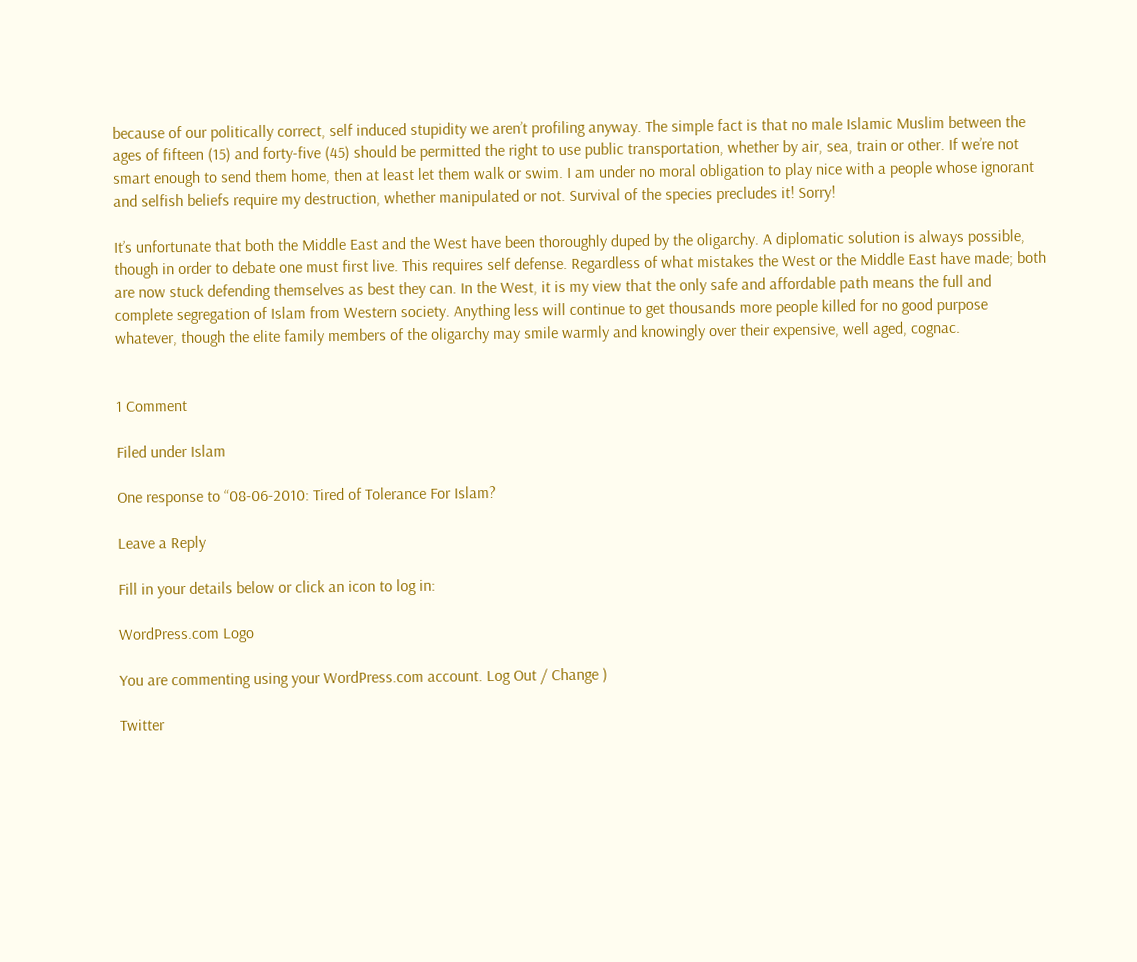because of our politically correct, self induced stupidity we aren’t profiling anyway. The simple fact is that no male Islamic Muslim between the ages of fifteen (15) and forty-five (45) should be permitted the right to use public transportation, whether by air, sea, train or other. If we’re not smart enough to send them home, then at least let them walk or swim. I am under no moral obligation to play nice with a people whose ignorant and selfish beliefs require my destruction, whether manipulated or not. Survival of the species precludes it! Sorry!

It’s unfortunate that both the Middle East and the West have been thoroughly duped by the oligarchy. A diplomatic solution is always possible, though in order to debate one must first live. This requires self defense. Regardless of what mistakes the West or the Middle East have made; both are now stuck defending themselves as best they can. In the West, it is my view that the only safe and affordable path means the full and complete segregation of Islam from Western society. Anything less will continue to get thousands more people killed for no good purpose whatever, though the elite family members of the oligarchy may smile warmly and knowingly over their expensive, well aged, cognac.


1 Comment

Filed under Islam

One response to “08-06-2010: Tired of Tolerance For Islam?

Leave a Reply

Fill in your details below or click an icon to log in:

WordPress.com Logo

You are commenting using your WordPress.com account. Log Out / Change )

Twitter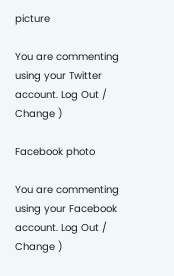picture

You are commenting using your Twitter account. Log Out / Change )

Facebook photo

You are commenting using your Facebook account. Log Out / Change )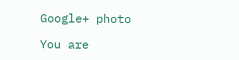Google+ photo

You are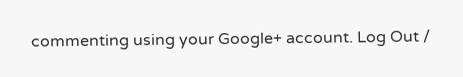commenting using your Google+ account. Log Out /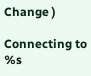Change )

Connecting to %s